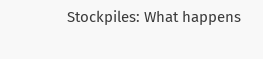Stockpiles: What happens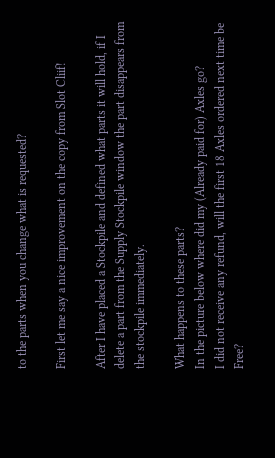to the parts when you change what is requested?

First let me say a nice improvement on the copy from Slot Cliif!

After I have placed a Stockpile and defined what parts it will hold, if I delete a part from the Supply Stockpile window the part disappears from the stockpile immediately.

What happens to these parts?
In the picture below where did my (Already paid for) Axles go?
I did not receive any refund, will the first 18 Axles ordered next time be Free?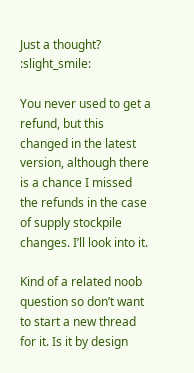Just a thought? :slight_smile:

You never used to get a refund, but this changed in the latest version, although there is a chance I missed the refunds in the case of supply stockpile changes. I’ll look into it.

Kind of a related noob question so don’t want to start a new thread for it. Is it by design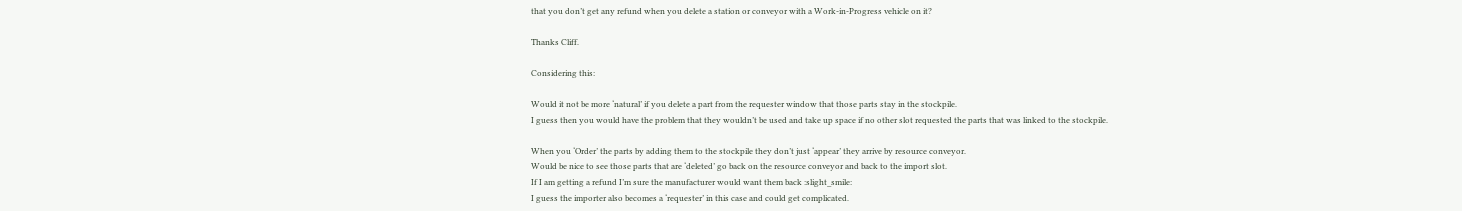that you don’t get any refund when you delete a station or conveyor with a Work-in-Progress vehicle on it?

Thanks Cliff.

Considering this:

Would it not be more ‘natural’ if you delete a part from the requester window that those parts stay in the stockpile.
I guess then you would have the problem that they wouldn’t be used and take up space if no other slot requested the parts that was linked to the stockpile.

When you ‘Order’ the parts by adding them to the stockpile they don’t just ‘appear’ they arrive by resource conveyor.
Would be nice to see those parts that are ‘deleted’ go back on the resource conveyor and back to the import slot.
If I am getting a refund I’m sure the manufacturer would want them back :slight_smile:
I guess the importer also becomes a ‘requester’ in this case and could get complicated.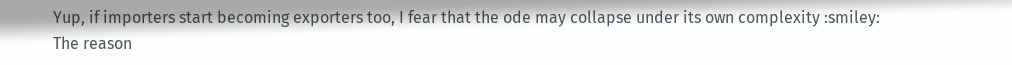Yup, if importers start becoming exporters too, I fear that the ode may collapse under its own complexity :smiley:
The reason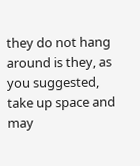they do not hang around is they, as you suggested, take up space and may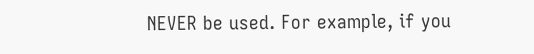NEVER be used. For example, if you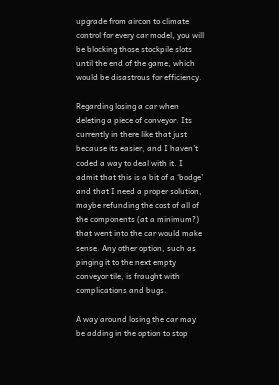upgrade from aircon to climate control for every car model, you will be blocking those stockpile slots until the end of the game, which would be disastrous for efficiency.

Regarding losing a car when deleting a piece of conveyor. Its currently in there like that just because its easier, and I haven’t coded a way to deal with it. I admit that this is a bit of a ‘bodge’ and that I need a proper solution, maybe refunding the cost of all of the components (at a minimum?) that went into the car would make sense. Any other option, such as pinging it to the next empty conveyor tile, is fraught with complications and bugs.

A way around losing the car may be adding in the option to stop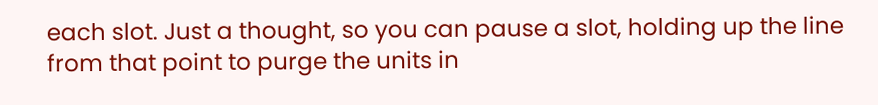each slot. Just a thought, so you can pause a slot, holding up the line from that point to purge the units in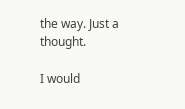the way. Just a thought.

I would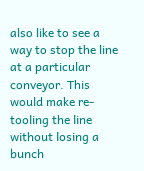also like to see a way to stop the line at a particular conveyor. This would make re-tooling the line without losing a bunch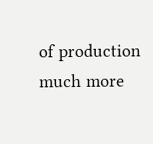of production much more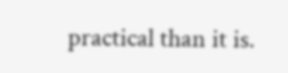practical than it is.